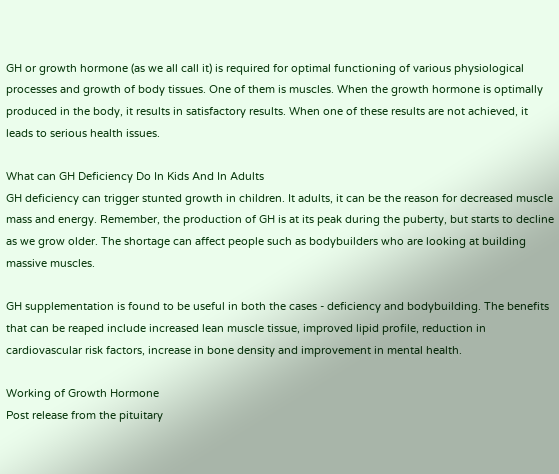GH or growth hormone (as we all call it) is required for optimal functioning of various physiological processes and growth of body tissues. One of them is muscles. When the growth hormone is optimally produced in the body, it results in satisfactory results. When one of these results are not achieved, it leads to serious health issues.

What can GH Deficiency Do In Kids And In Adults
GH deficiency can trigger stunted growth in children. It adults, it can be the reason for decreased muscle mass and energy. Remember, the production of GH is at its peak during the puberty, but starts to decline as we grow older. The shortage can affect people such as bodybuilders who are looking at building massive muscles.

GH supplementation is found to be useful in both the cases - deficiency and bodybuilding. The benefits that can be reaped include increased lean muscle tissue, improved lipid profile, reduction in cardiovascular risk factors, increase in bone density and improvement in mental health.

Working of Growth Hormone
Post release from the pituitary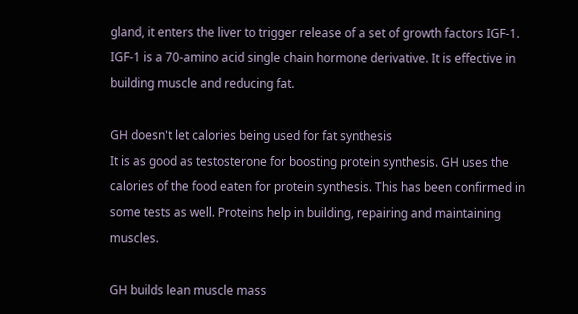gland, it enters the liver to trigger release of a set of growth factors IGF-1. IGF-1 is a 70-amino acid single chain hormone derivative. It is effective in building muscle and reducing fat.

GH doesn't let calories being used for fat synthesis
It is as good as testosterone for boosting protein synthesis. GH uses the calories of the food eaten for protein synthesis. This has been confirmed in some tests as well. Proteins help in building, repairing and maintaining muscles.

GH builds lean muscle mass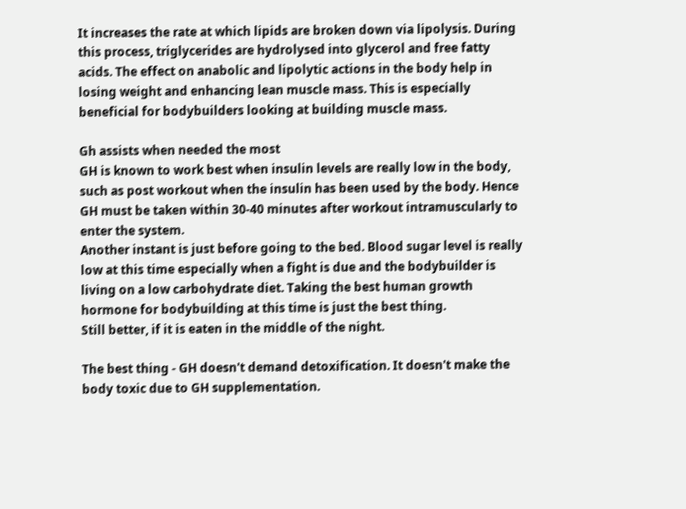It increases the rate at which lipids are broken down via lipolysis. During this process, triglycerides are hydrolysed into glycerol and free fatty acids. The effect on anabolic and lipolytic actions in the body help in losing weight and enhancing lean muscle mass. This is especially beneficial for bodybuilders looking at building muscle mass.

Gh assists when needed the most
GH is known to work best when insulin levels are really low in the body, such as post workout when the insulin has been used by the body. Hence GH must be taken within 30-40 minutes after workout intramuscularly to enter the system.
Another instant is just before going to the bed. Blood sugar level is really low at this time especially when a fight is due and the bodybuilder is living on a low carbohydrate diet. Taking the best human growth hormone for bodybuilding at this time is just the best thing.
Still better, if it is eaten in the middle of the night.

The best thing - GH doesn't demand detoxification. It doesn't make the body toxic due to GH supplementation.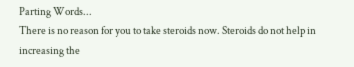Parting Words...
There is no reason for you to take steroids now. Steroids do not help in increasing the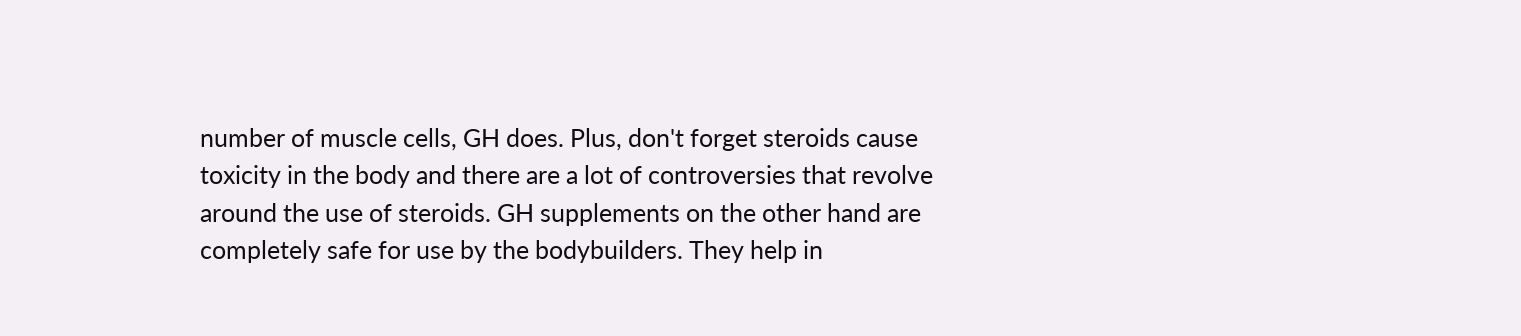number of muscle cells, GH does. Plus, don't forget steroids cause toxicity in the body and there are a lot of controversies that revolve around the use of steroids. GH supplements on the other hand are completely safe for use by the bodybuilders. They help in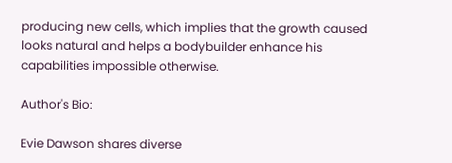producing new cells, which implies that the growth caused looks natural and helps a bodybuilder enhance his capabilities impossible otherwise.

Author's Bio:

Evie Dawson shares diverse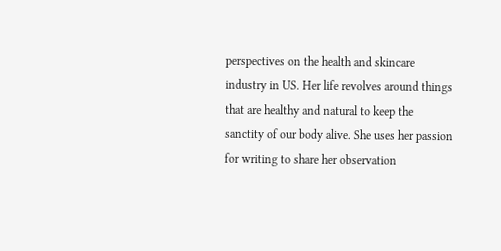perspectives on the health and skincare industry in US. Her life revolves around things that are healthy and natural to keep the sanctity of our body alive. She uses her passion for writing to share her observation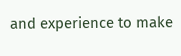and experience to make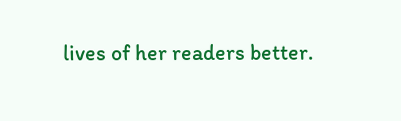lives of her readers better.